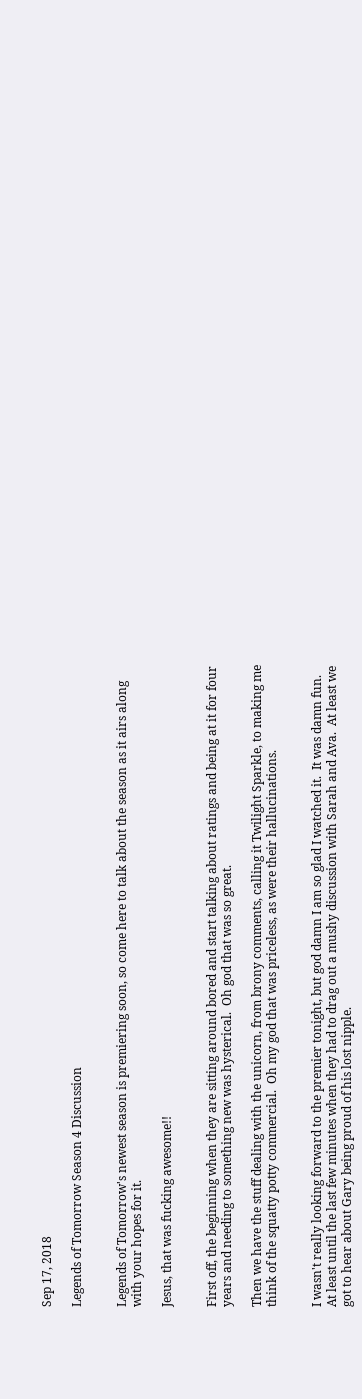Sep 17, 2018

Legends of Tomorrow Season 4 Discussion


Legends of Tomorrow's newest season is premiering soon, so come here to talk about the season as it airs along with your hopes for it.

Jesus, that was fucking awesome!!


First off, the beginning when they are sitting around bored and start talking about ratings and being at it for four years and needing to something new was hysterical.  Oh god that was so great.

Then we have the stuff dealing with the unicorn, from brony comments, calling it Twilight Sparkle, to making me think of the squatty potty commercial.  Oh my god that was priceless, as were their hallucinations.


I wasn't really looking forward to the premier tonight, but god damn I am so glad I watched it.  It was damn fun.  At least until the last few minutes when they had to drag out a mushy discussion with Sarah and Ava.  At least we got to hear about Gary being proud of his lost nipple.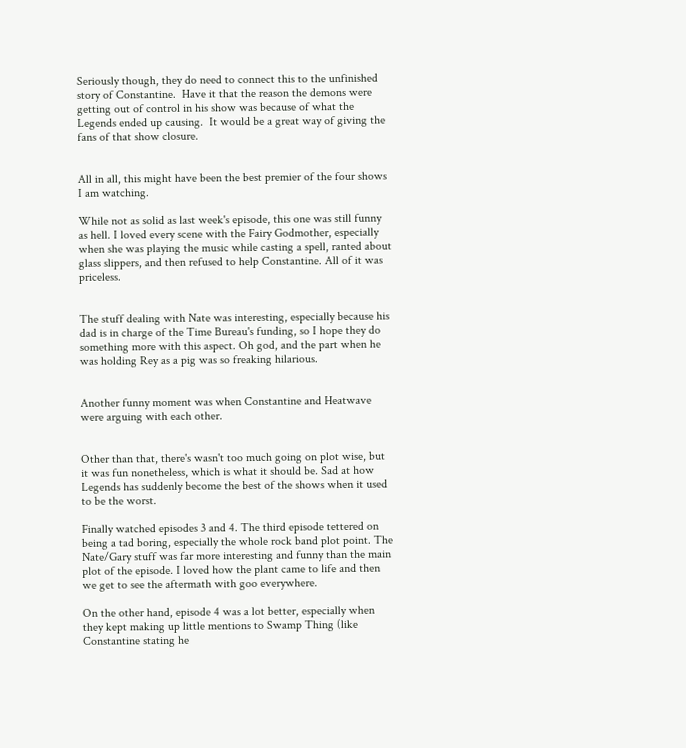Seriously though, they do need to connect this to the unfinished story of Constantine.  Have it that the reason the demons were getting out of control in his show was because of what the Legends ended up causing.  It would be a great way of giving the fans of that show closure.


All in all, this might have been the best premier of the four shows I am watching.

While not as solid as last week's episode, this one was still funny as hell. I loved every scene with the Fairy Godmother, especially when she was playing the music while casting a spell, ranted about glass slippers, and then refused to help Constantine. All of it was priceless.


The stuff dealing with Nate was interesting, especially because his dad is in charge of the Time Bureau's funding, so I hope they do something more with this aspect. Oh god, and the part when he was holding Rey as a pig was so freaking hilarious.


Another funny moment was when Constantine and Heatwave were arguing with each other.


Other than that, there's wasn't too much going on plot wise, but it was fun nonetheless, which is what it should be. Sad at how Legends has suddenly become the best of the shows when it used to be the worst.

Finally watched episodes 3 and 4. The third episode tettered on being a tad boring, especially the whole rock band plot point. The Nate/Gary stuff was far more interesting and funny than the main plot of the episode. I loved how the plant came to life and then we get to see the aftermath with goo everywhere.

On the other hand, episode 4 was a lot better, especially when they kept making up little mentions to Swamp Thing (like Constantine stating he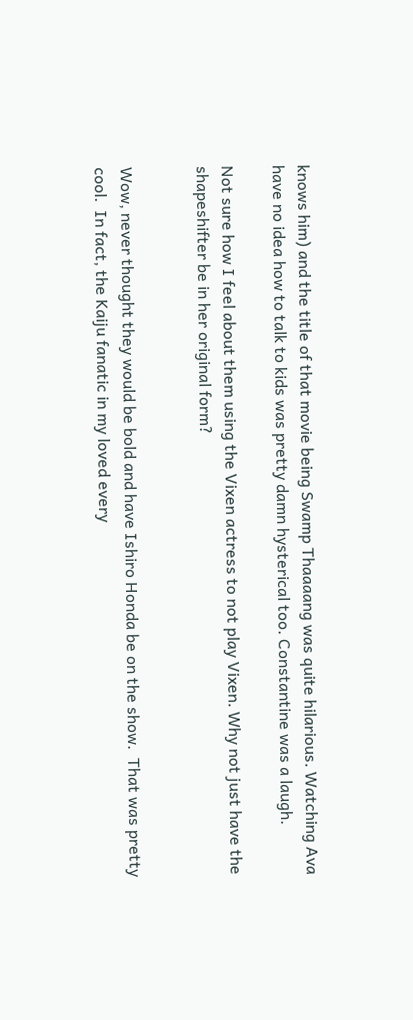knows him) and the title of that movie being Swamp Thaaaang was quite hilarious. Watching Ava have no idea how to talk to kids was pretty damn hysterical too. Constantine was a laugh.

Not sure how I feel about them using the Vixen actress to not play Vixen. Why not just have the shapeshifter be in her original form?


Wow, never thought they would be bold and have Ishiro Honda be on the show.  That was pretty cool.  In fact, the Kaiju fanatic in my loved every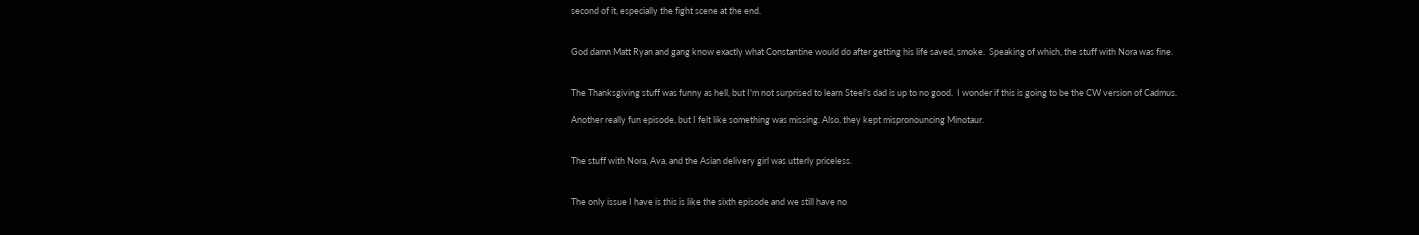second of it, especially the fight scene at the end.


God damn Matt Ryan and gang know exactly what Constantine would do after getting his life saved, smoke.  Speaking of which, the stuff with Nora was fine.


The Thanksgiving stuff was funny as hell, but I'm not surprised to learn Steel's dad is up to no good.  I wonder if this is going to be the CW version of Cadmus.

Another really fun episode, but I felt like something was missing. Also, they kept mispronouncing Minotaur.


The stuff with Nora, Ava, and the Asian delivery girl was utterly priceless.


The only issue I have is this is like the sixth episode and we still have no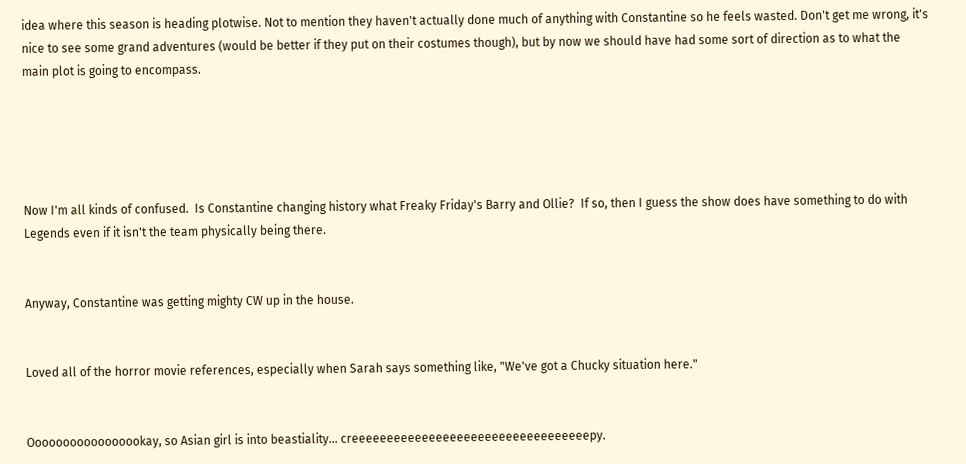idea where this season is heading plotwise. Not to mention they haven't actually done much of anything with Constantine so he feels wasted. Don't get me wrong, it's nice to see some grand adventures (would be better if they put on their costumes though), but by now we should have had some sort of direction as to what the main plot is going to encompass.





Now I'm all kinds of confused.  Is Constantine changing history what Freaky Friday's Barry and Ollie?  If so, then I guess the show does have something to do with Legends even if it isn't the team physically being there.


Anyway, Constantine was getting mighty CW up in the house.


Loved all of the horror movie references, especially when Sarah says something like, "We've got a Chucky situation here."


Ooooooooooooooookay, so Asian girl is into beastiality... creeeeeeeeeeeeeeeeeeeeeeeeeeeeeeeeeepy.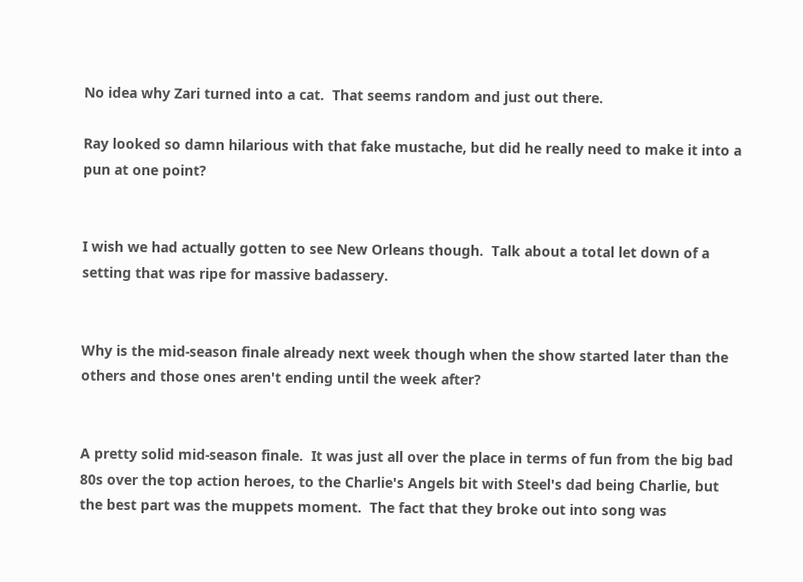No idea why Zari turned into a cat.  That seems random and just out there.

Ray looked so damn hilarious with that fake mustache, but did he really need to make it into a pun at one point?


I wish we had actually gotten to see New Orleans though.  Talk about a total let down of a setting that was ripe for massive badassery.


Why is the mid-season finale already next week though when the show started later than the others and those ones aren't ending until the week after?


A pretty solid mid-season finale.  It was just all over the place in terms of fun from the big bad 80s over the top action heroes, to the Charlie's Angels bit with Steel's dad being Charlie, but the best part was the muppets moment.  The fact that they broke out into song was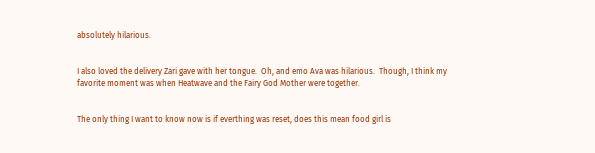absolutely hilarious.


I also loved the delivery Zari gave with her tongue.  Oh, and emo Ava was hilarious.  Though, I think my favorite moment was when Heatwave and the Fairy God Mother were together.


The only thing I want to know now is if everthing was reset, does this mean food girl is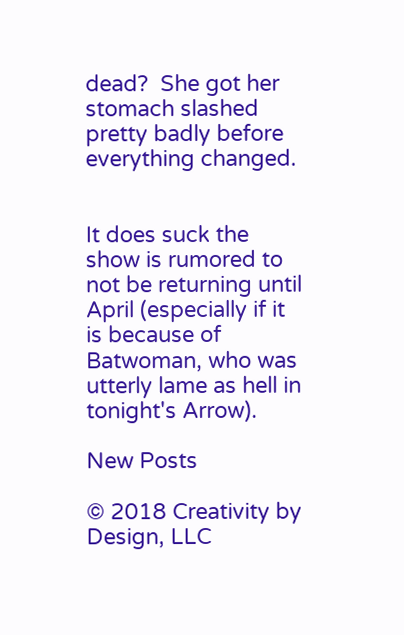dead?  She got her stomach slashed pretty badly before everything changed.


It does suck the show is rumored to not be returning until April (especially if it is because of Batwoman, who was utterly lame as hell in tonight's Arrow).

New Posts

© 2018 Creativity by Design, LLC